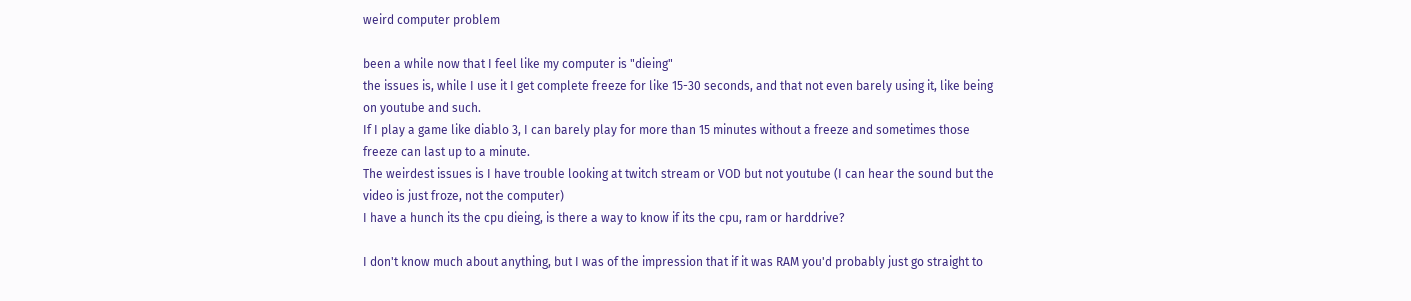weird computer problem

been a while now that I feel like my computer is "dieing"
the issues is, while I use it I get complete freeze for like 15-30 seconds, and that not even barely using it, like being on youtube and such.
If I play a game like diablo 3, I can barely play for more than 15 minutes without a freeze and sometimes those freeze can last up to a minute.
The weirdest issues is I have trouble looking at twitch stream or VOD but not youtube (I can hear the sound but the video is just froze, not the computer)
I have a hunch its the cpu dieing, is there a way to know if its the cpu, ram or harddrive?

I don't know much about anything, but I was of the impression that if it was RAM you'd probably just go straight to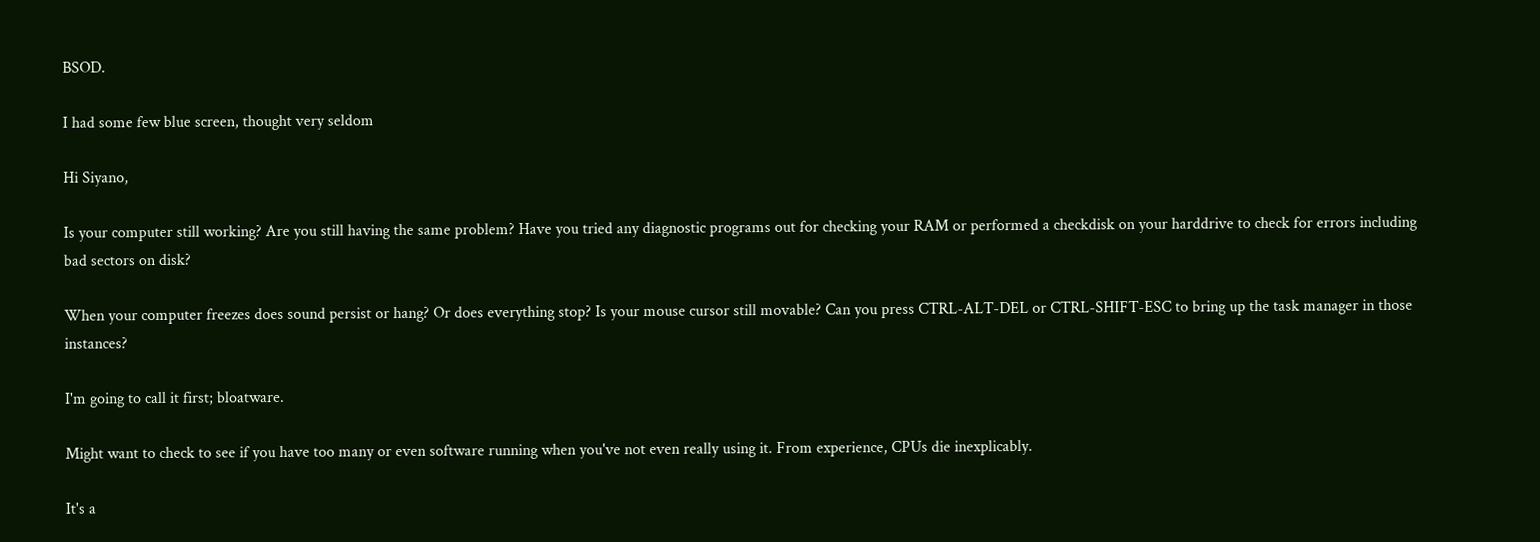BSOD.

I had some few blue screen, thought very seldom

Hi Siyano,

Is your computer still working? Are you still having the same problem? Have you tried any diagnostic programs out for checking your RAM or performed a checkdisk on your harddrive to check for errors including bad sectors on disk?

When your computer freezes does sound persist or hang? Or does everything stop? Is your mouse cursor still movable? Can you press CTRL-ALT-DEL or CTRL-SHIFT-ESC to bring up the task manager in those instances?

I'm going to call it first; bloatware.

Might want to check to see if you have too many or even software running when you've not even really using it. From experience, CPUs die inexplicably.

It's a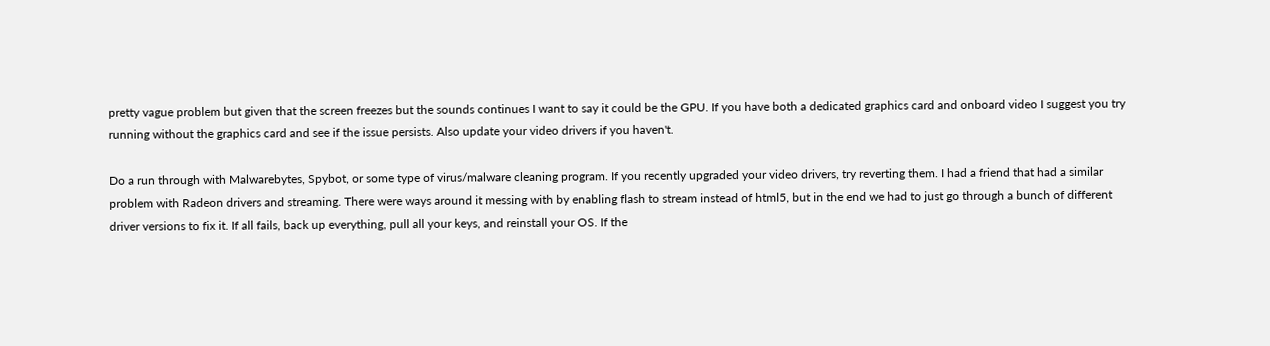pretty vague problem but given that the screen freezes but the sounds continues I want to say it could be the GPU. If you have both a dedicated graphics card and onboard video I suggest you try running without the graphics card and see if the issue persists. Also update your video drivers if you haven't.

Do a run through with Malwarebytes, Spybot, or some type of virus/malware cleaning program. If you recently upgraded your video drivers, try reverting them. I had a friend that had a similar problem with Radeon drivers and streaming. There were ways around it messing with by enabling flash to stream instead of html5, but in the end we had to just go through a bunch of different driver versions to fix it. If all fails, back up everything, pull all your keys, and reinstall your OS. If the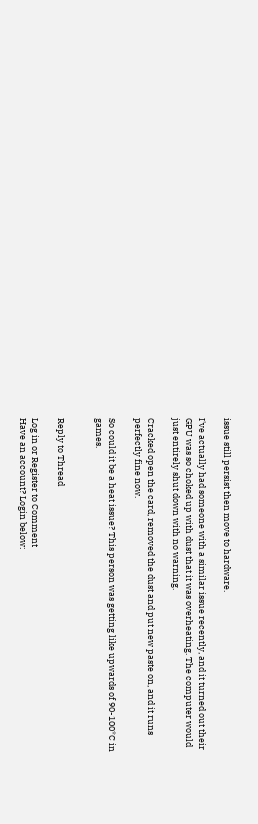issue still persist then move to hardware.

I've actually had someone with a similar issue recently, and it turned out their GPU was so choked up with dust that it was overheating. The computer would just entirely shut down with no warning.

Cracked open the card, removed the dust and put new paste on, and it runs perfectly fine now.

So could it be a heat issue? This person was getting like upwards of 90-100*C in games.


Reply to Thread

Log in or Register to Comment
Have an account? Login below: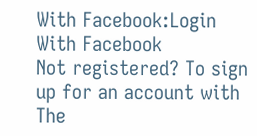With Facebook:Login With Facebook
Not registered? To sign up for an account with The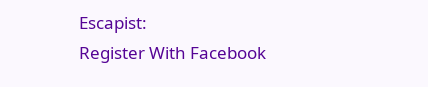Escapist:
Register With Facebook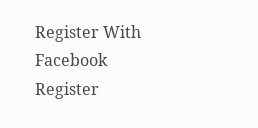Register With Facebook
Register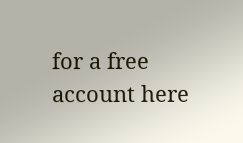for a free account here